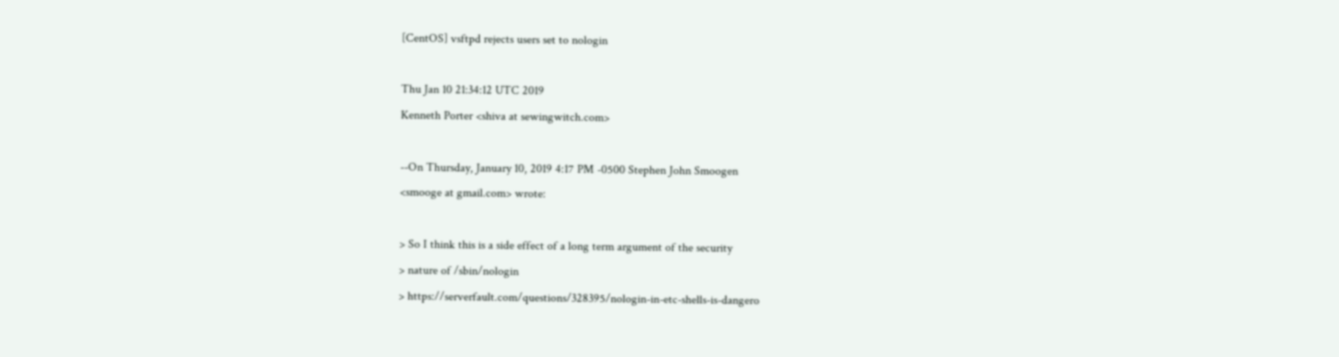[CentOS] vsftpd rejects users set to nologin

Thu Jan 10 21:34:12 UTC 2019
Kenneth Porter <shiva at sewingwitch.com>

--On Thursday, January 10, 2019 4:17 PM -0500 Stephen John Smoogen
<smooge at gmail.com> wrote:

> So I think this is a side effect of a long term argument of the security
> nature of /sbin/nologin
> https://serverfault.com/questions/328395/nologin-in-etc-shells-is-dangero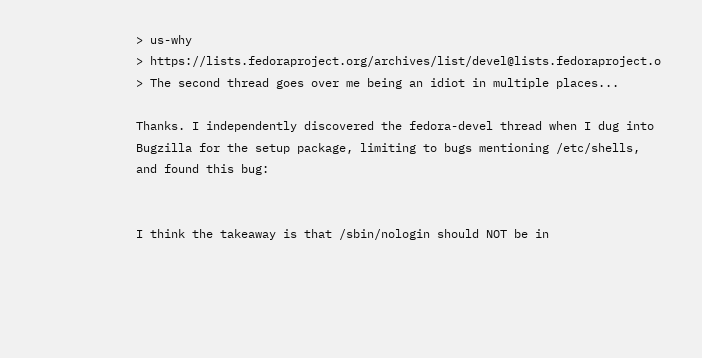> us-why
> https://lists.fedoraproject.org/archives/list/devel@lists.fedoraproject.o
> The second thread goes over me being an idiot in multiple places...

Thanks. I independently discovered the fedora-devel thread when I dug into
Bugzilla for the setup package, limiting to bugs mentioning /etc/shells,
and found this bug:


I think the takeaway is that /sbin/nologin should NOT be in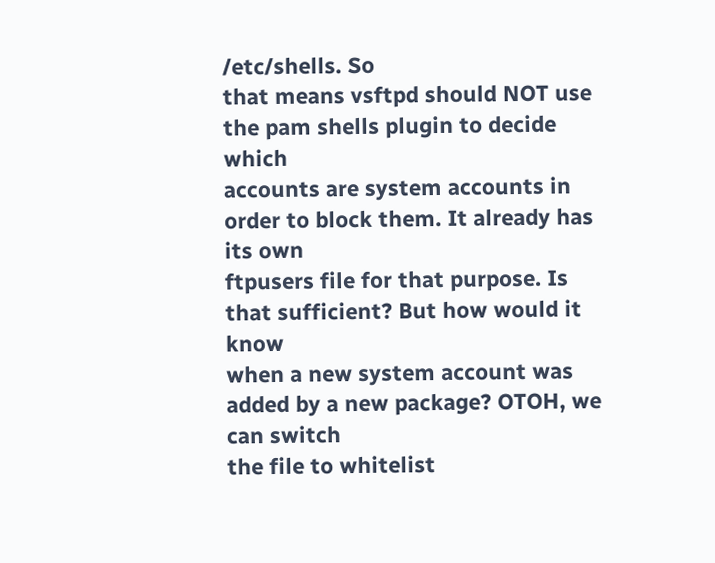/etc/shells. So
that means vsftpd should NOT use the pam shells plugin to decide which
accounts are system accounts in order to block them. It already has its own
ftpusers file for that purpose. Is that sufficient? But how would it know
when a new system account was added by a new package? OTOH, we can switch
the file to whitelist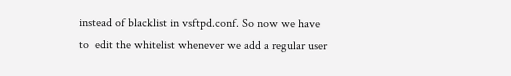instead of blacklist in vsftpd.conf. So now we have
to  edit the whitelist whenever we add a regular user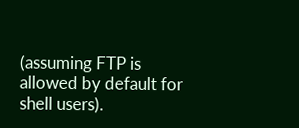(assuming FTP is
allowed by default for shell users).